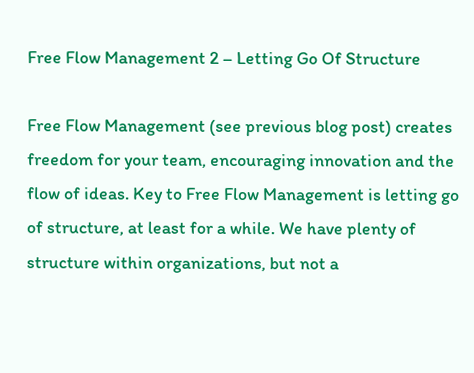Free Flow Management 2 – Letting Go Of Structure

Free Flow Management (see previous blog post) creates freedom for your team, encouraging innovation and the flow of ideas. Key to Free Flow Management is letting go of structure, at least for a while. We have plenty of structure within organizations, but not a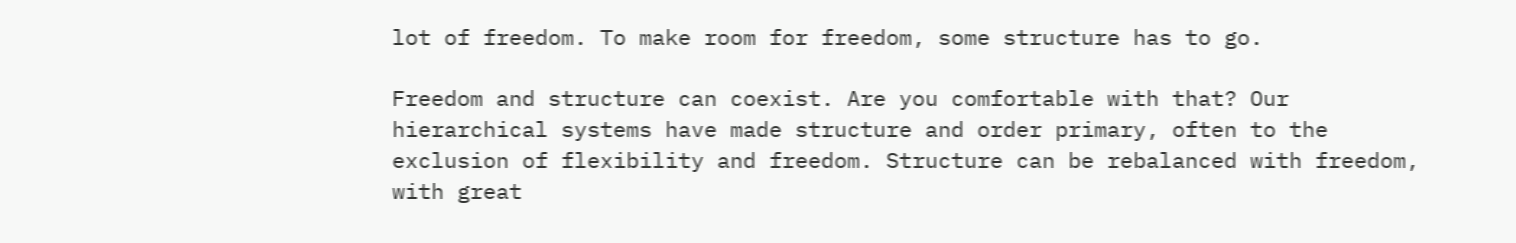lot of freedom. To make room for freedom, some structure has to go.

Freedom and structure can coexist. Are you comfortable with that? Our hierarchical systems have made structure and order primary, often to the exclusion of flexibility and freedom. Structure can be rebalanced with freedom, with great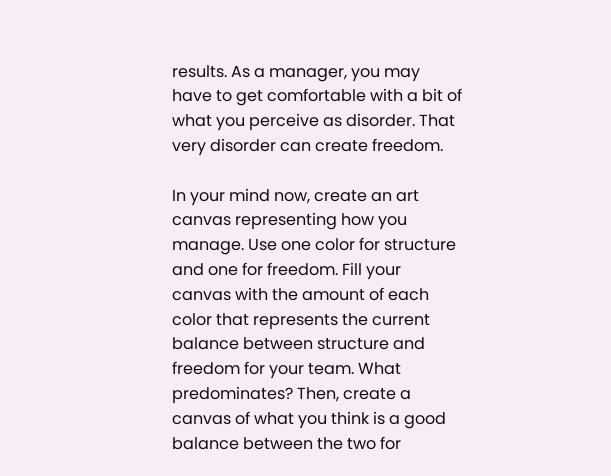results. As a manager, you may have to get comfortable with a bit of what you perceive as disorder. That very disorder can create freedom.

In your mind now, create an art canvas representing how you manage. Use one color for structure and one for freedom. Fill your canvas with the amount of each color that represents the current balance between structure and freedom for your team. What predominates? Then, create a canvas of what you think is a good balance between the two for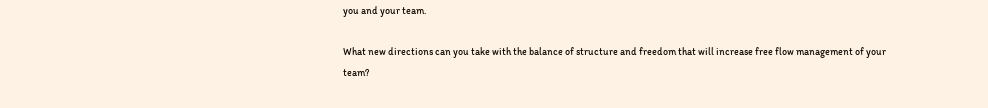you and your team.

What new directions can you take with the balance of structure and freedom that will increase free flow management of your team?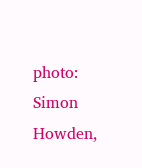photo: Simon Howden,